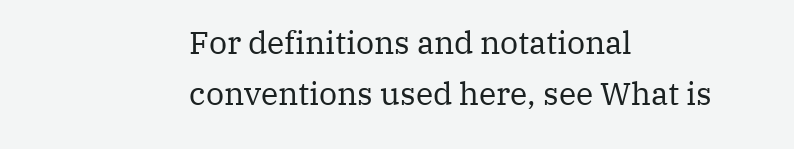For definitions and notational conventions used here, see What is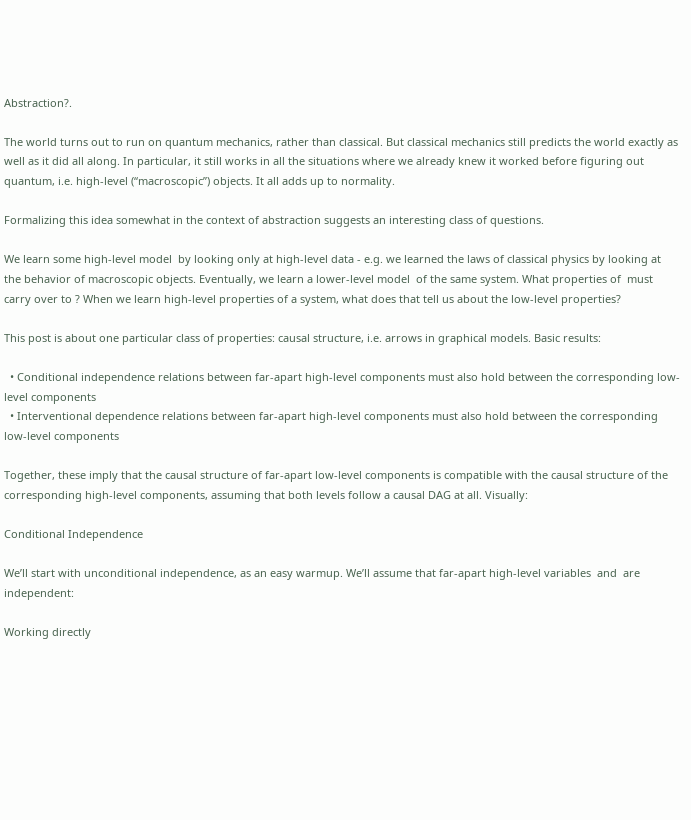Abstraction?.

The world turns out to run on quantum mechanics, rather than classical. But classical mechanics still predicts the world exactly as well as it did all along. In particular, it still works in all the situations where we already knew it worked before figuring out quantum, i.e. high-level (“macroscopic”) objects. It all adds up to normality.

Formalizing this idea somewhat in the context of abstraction suggests an interesting class of questions.

We learn some high-level model  by looking only at high-level data - e.g. we learned the laws of classical physics by looking at the behavior of macroscopic objects. Eventually, we learn a lower-level model  of the same system. What properties of  must carry over to ? When we learn high-level properties of a system, what does that tell us about the low-level properties?

This post is about one particular class of properties: causal structure, i.e. arrows in graphical models. Basic results:

  • Conditional independence relations between far-apart high-level components must also hold between the corresponding low-level components
  • Interventional dependence relations between far-apart high-level components must also hold between the corresponding low-level components

Together, these imply that the causal structure of far-apart low-level components is compatible with the causal structure of the corresponding high-level components, assuming that both levels follow a causal DAG at all. Visually:

Conditional Independence

We’ll start with unconditional independence, as an easy warmup. We’ll assume that far-apart high-level variables  and  are independent:

Working directly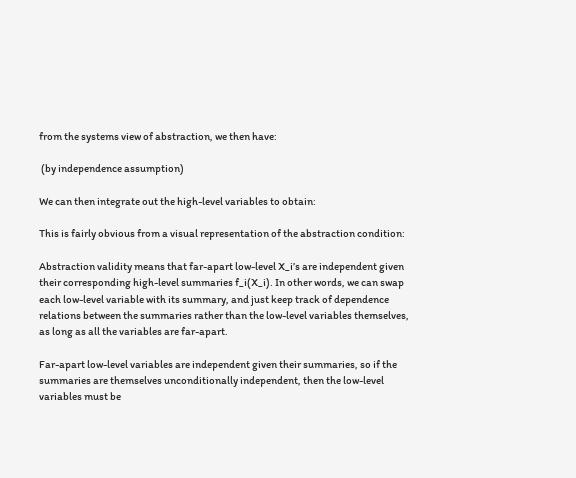from the systems view of abstraction, we then have:

 (by independence assumption)

We can then integrate out the high-level variables to obtain:

This is fairly obvious from a visual representation of the abstraction condition:

Abstraction validity means that far-apart low-level X_i’s are independent given their corresponding high-level summaries f_i(X_i). In other words, we can swap each low-level variable with its summary, and just keep track of dependence relations between the summaries rather than the low-level variables themselves, as long as all the variables are far-apart.

Far-apart low-level variables are independent given their summaries, so if the summaries are themselves unconditionally independent, then the low-level variables must be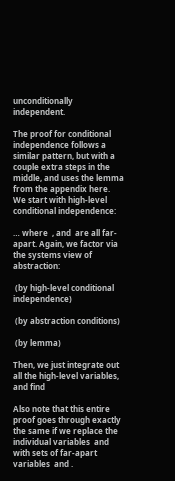unconditionally independent.

The proof for conditional independence follows a similar pattern, but with a couple extra steps in the middle, and uses the lemma from the appendix here. We start with high-level conditional independence:

… where  , and  are all far-apart. Again, we factor via the systems view of abstraction:

 (by high-level conditional independence)

 (by abstraction conditions)

 (by lemma)

Then, we just integrate out all the high-level variables, and find

Also note that this entire proof goes through exactly the same if we replace the individual variables  and  with sets of far-apart variables  and .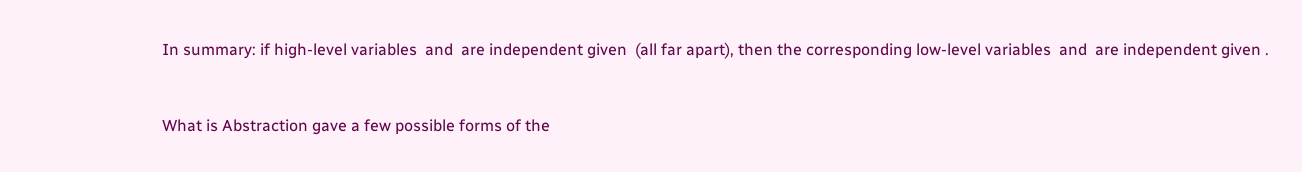In summary: if high-level variables  and  are independent given  (all far apart), then the corresponding low-level variables  and  are independent given .


What is Abstraction gave a few possible forms of the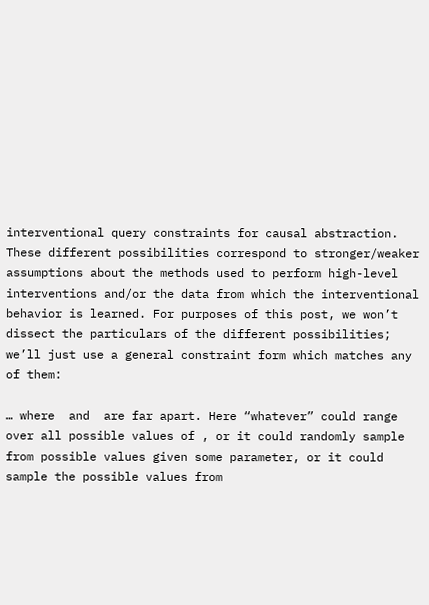interventional query constraints for causal abstraction. These different possibilities correspond to stronger/weaker assumptions about the methods used to perform high-level interventions and/or the data from which the interventional behavior is learned. For purposes of this post, we won’t dissect the particulars of the different possibilities; we’ll just use a general constraint form which matches any of them:

… where  and  are far apart. Here “whatever” could range over all possible values of , or it could randomly sample from possible values given some parameter, or it could sample the possible values from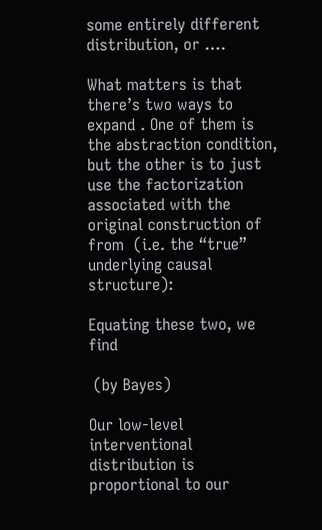some entirely different distribution, or ….

What matters is that there’s two ways to expand . One of them is the abstraction condition, but the other is to just use the factorization associated with the original construction of  from  (i.e. the “true” underlying causal structure):

Equating these two, we find

 (by Bayes)

Our low-level interventional distribution is proportional to our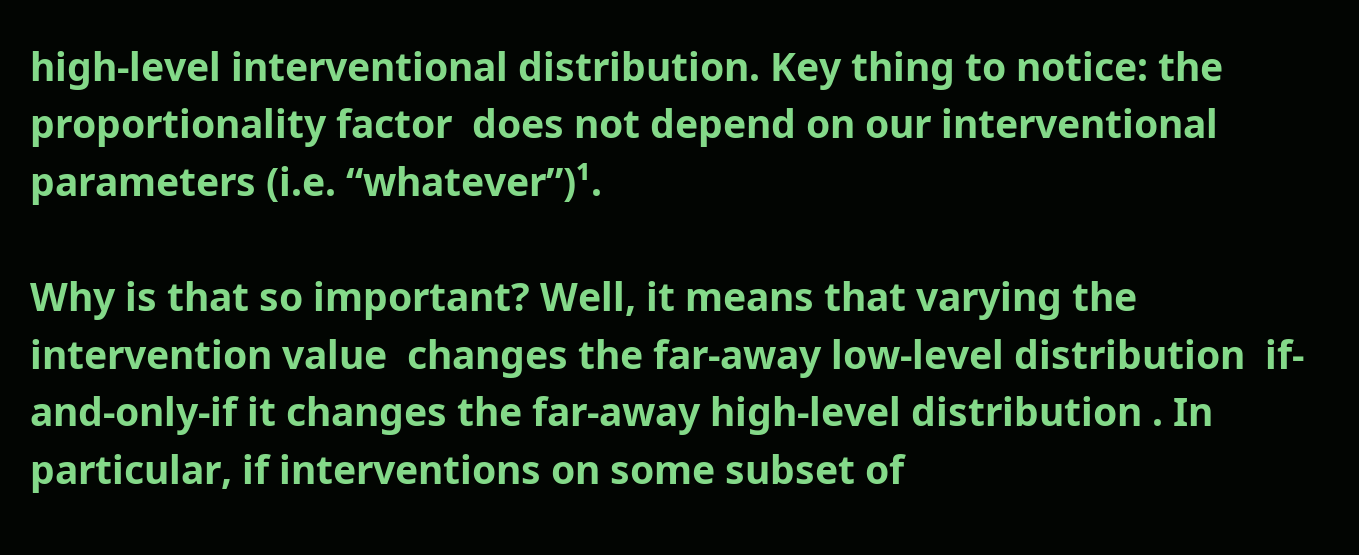high-level interventional distribution. Key thing to notice: the proportionality factor  does not depend on our interventional parameters (i.e. “whatever”)¹.

Why is that so important? Well, it means that varying the intervention value  changes the far-away low-level distribution  if-and-only-if it changes the far-away high-level distribution . In particular, if interventions on some subset of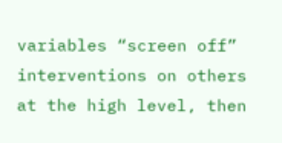variables “screen off” interventions on others at the high level, then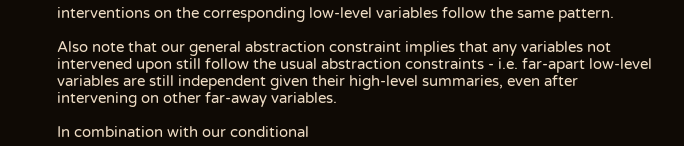interventions on the corresponding low-level variables follow the same pattern.

Also note that our general abstraction constraint implies that any variables not intervened upon still follow the usual abstraction constraints - i.e. far-apart low-level variables are still independent given their high-level summaries, even after intervening on other far-away variables.

In combination with our conditional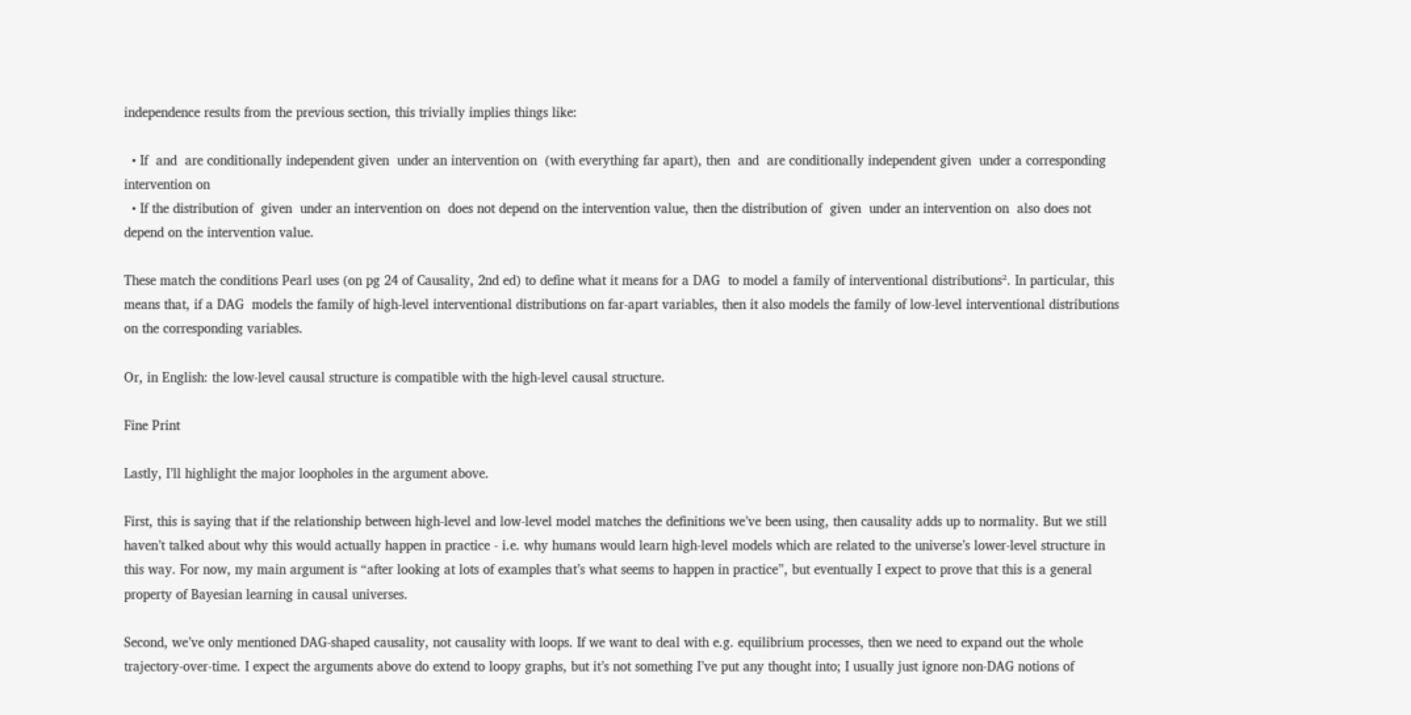independence results from the previous section, this trivially implies things like:

  • If  and  are conditionally independent given  under an intervention on  (with everything far apart), then  and  are conditionally independent given  under a corresponding intervention on
  • If the distribution of  given  under an intervention on  does not depend on the intervention value, then the distribution of  given  under an intervention on  also does not depend on the intervention value.

These match the conditions Pearl uses (on pg 24 of Causality, 2nd ed) to define what it means for a DAG  to model a family of interventional distributions². In particular, this means that, if a DAG  models the family of high-level interventional distributions on far-apart variables, then it also models the family of low-level interventional distributions on the corresponding variables.

Or, in English: the low-level causal structure is compatible with the high-level causal structure.

Fine Print

Lastly, I’ll highlight the major loopholes in the argument above.

First, this is saying that if the relationship between high-level and low-level model matches the definitions we’ve been using, then causality adds up to normality. But we still haven’t talked about why this would actually happen in practice - i.e. why humans would learn high-level models which are related to the universe’s lower-level structure in this way. For now, my main argument is “after looking at lots of examples that’s what seems to happen in practice”, but eventually I expect to prove that this is a general property of Bayesian learning in causal universes.

Second, we’ve only mentioned DAG-shaped causality, not causality with loops. If we want to deal with e.g. equilibrium processes, then we need to expand out the whole trajectory-over-time. I expect the arguments above do extend to loopy graphs, but it’s not something I’ve put any thought into; I usually just ignore non-DAG notions of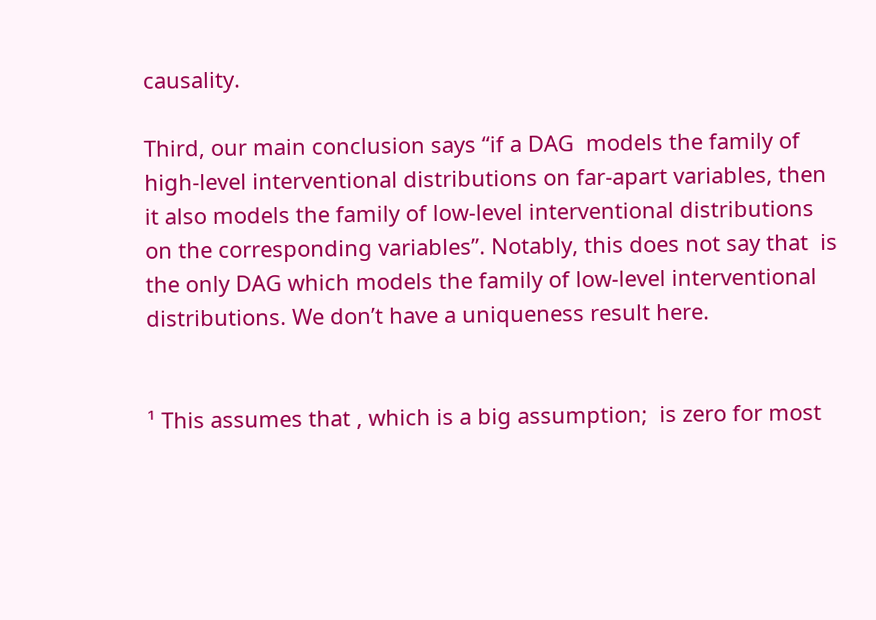causality.

Third, our main conclusion says “if a DAG  models the family of high-level interventional distributions on far-apart variables, then it also models the family of low-level interventional distributions on the corresponding variables”. Notably, this does not say that  is the only DAG which models the family of low-level interventional distributions. We don’t have a uniqueness result here.


¹ This assumes that , which is a big assumption;  is zero for most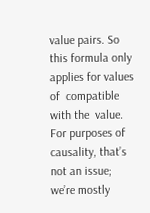value pairs. So this formula only applies for values of  compatible with the  value. For purposes of causality, that’s not an issue; we’re mostly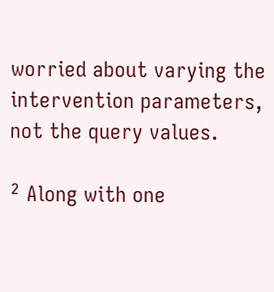worried about varying the intervention parameters, not the query values.

² Along with one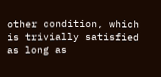other condition, which is trivially satisfied as long as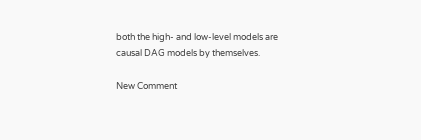both the high- and low-level models are causal DAG models by themselves.

New Comment